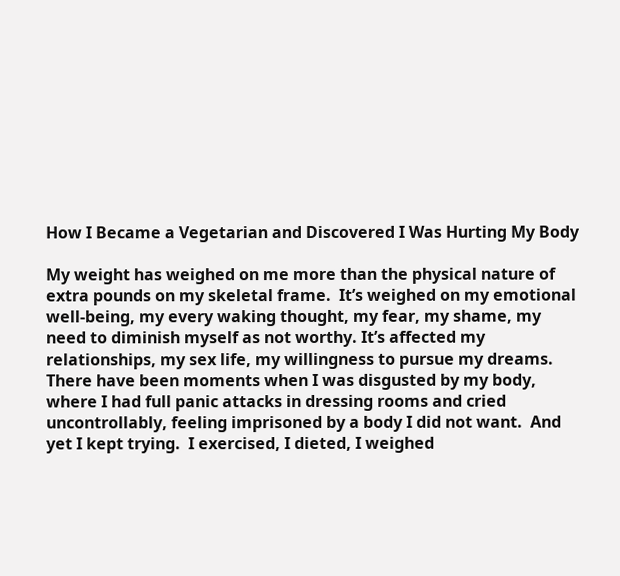How I Became a Vegetarian and Discovered I Was Hurting My Body

My weight has weighed on me more than the physical nature of extra pounds on my skeletal frame.  It’s weighed on my emotional well-being, my every waking thought, my fear, my shame, my need to diminish myself as not worthy. It’s affected my relationships, my sex life, my willingness to pursue my dreams.  There have been moments when I was disgusted by my body, where I had full panic attacks in dressing rooms and cried uncontrollably, feeling imprisoned by a body I did not want.  And yet I kept trying.  I exercised, I dieted, I weighed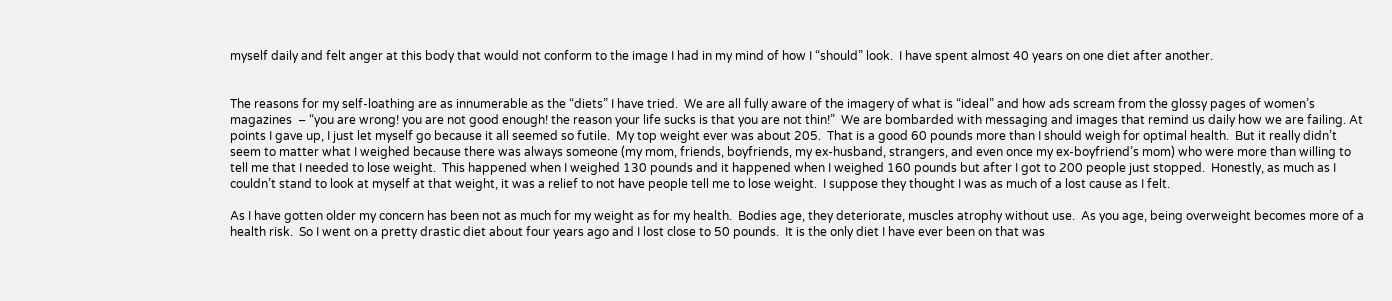myself daily and felt anger at this body that would not conform to the image I had in my mind of how I “should” look.  I have spent almost 40 years on one diet after another.


The reasons for my self-loathing are as innumerable as the “diets” I have tried.  We are all fully aware of the imagery of what is “ideal” and how ads scream from the glossy pages of women’s magazines  – “you are wrong! you are not good enough! the reason your life sucks is that you are not thin!”  We are bombarded with messaging and images that remind us daily how we are failing. At points I gave up, I just let myself go because it all seemed so futile.  My top weight ever was about 205.  That is a good 60 pounds more than I should weigh for optimal health.  But it really didn’t seem to matter what I weighed because there was always someone (my mom, friends, boyfriends, my ex-husband, strangers, and even once my ex-boyfriend’s mom) who were more than willing to tell me that I needed to lose weight.  This happened when I weighed 130 pounds and it happened when I weighed 160 pounds but after I got to 200 people just stopped.  Honestly, as much as I couldn’t stand to look at myself at that weight, it was a relief to not have people tell me to lose weight.  I suppose they thought I was as much of a lost cause as I felt.

As I have gotten older my concern has been not as much for my weight as for my health.  Bodies age, they deteriorate, muscles atrophy without use.  As you age, being overweight becomes more of a health risk.  So I went on a pretty drastic diet about four years ago and I lost close to 50 pounds.  It is the only diet I have ever been on that was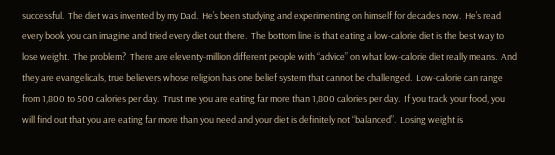successful.  The diet was invented by my Dad.  He’s been studying and experimenting on himself for decades now.  He’s read every book you can imagine and tried every diet out there.  The bottom line is that eating a low-calorie diet is the best way to lose weight.  The problem?  There are eleventy-million different people with “advice” on what low-calorie diet really means.  And they are evangelicals, true believers whose religion has one belief system that cannot be challenged.  Low-calorie can range from 1,800 to 500 calories per day.  Trust me you are eating far more than 1,800 calories per day.  If you track your food, you will find out that you are eating far more than you need and your diet is definitely not “balanced”.  Losing weight is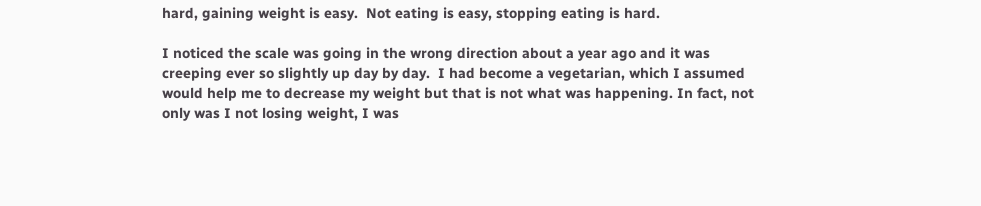hard, gaining weight is easy.  Not eating is easy, stopping eating is hard.

I noticed the scale was going in the wrong direction about a year ago and it was creeping ever so slightly up day by day.  I had become a vegetarian, which I assumed would help me to decrease my weight but that is not what was happening. In fact, not only was I not losing weight, I was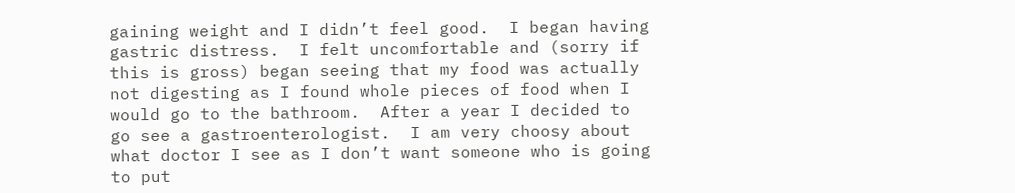gaining weight and I didn’t feel good.  I began having gastric distress.  I felt uncomfortable and (sorry if this is gross) began seeing that my food was actually not digesting as I found whole pieces of food when I would go to the bathroom.  After a year I decided to go see a gastroenterologist.  I am very choosy about what doctor I see as I don’t want someone who is going to put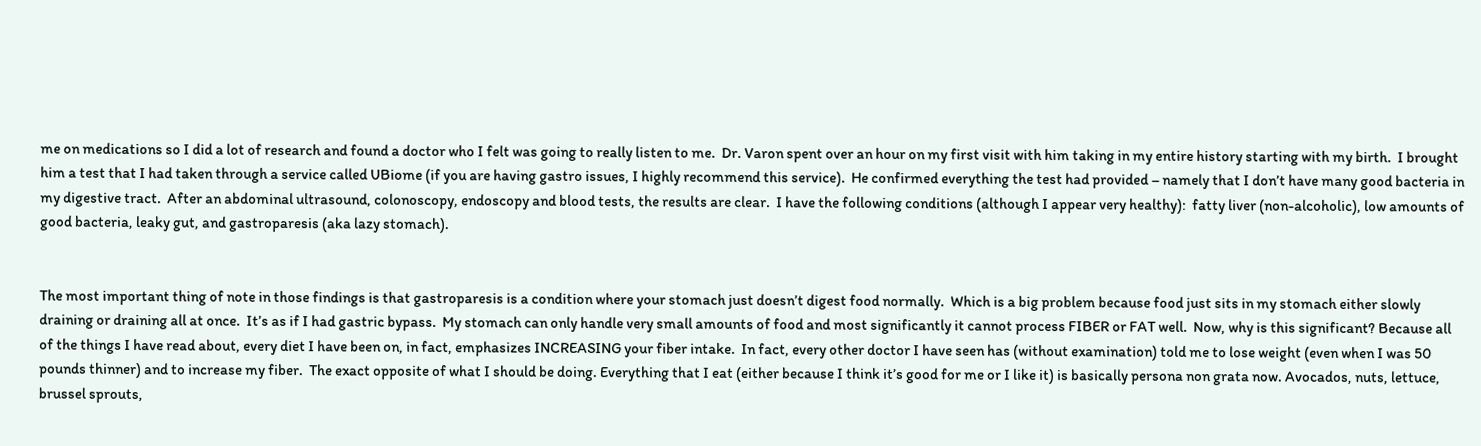me on medications so I did a lot of research and found a doctor who I felt was going to really listen to me.  Dr. Varon spent over an hour on my first visit with him taking in my entire history starting with my birth.  I brought him a test that I had taken through a service called UBiome (if you are having gastro issues, I highly recommend this service).  He confirmed everything the test had provided – namely that I don’t have many good bacteria in my digestive tract.  After an abdominal ultrasound, colonoscopy, endoscopy and blood tests, the results are clear.  I have the following conditions (although I appear very healthy):  fatty liver (non-alcoholic), low amounts of good bacteria, leaky gut, and gastroparesis (aka lazy stomach).


The most important thing of note in those findings is that gastroparesis is a condition where your stomach just doesn’t digest food normally.  Which is a big problem because food just sits in my stomach either slowly draining or draining all at once.  It’s as if I had gastric bypass.  My stomach can only handle very small amounts of food and most significantly it cannot process FIBER or FAT well.  Now, why is this significant? Because all of the things I have read about, every diet I have been on, in fact, emphasizes INCREASING your fiber intake.  In fact, every other doctor I have seen has (without examination) told me to lose weight (even when I was 50 pounds thinner) and to increase my fiber.  The exact opposite of what I should be doing. Everything that I eat (either because I think it’s good for me or I like it) is basically persona non grata now. Avocados, nuts, lettuce, brussel sprouts,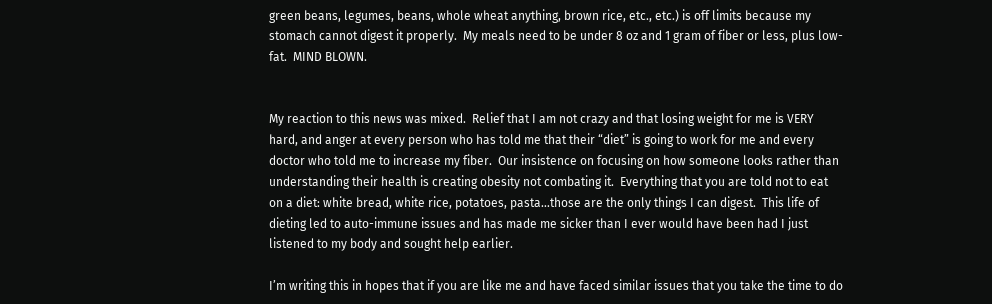green beans, legumes, beans, whole wheat anything, brown rice, etc., etc.) is off limits because my stomach cannot digest it properly.  My meals need to be under 8 oz and 1 gram of fiber or less, plus low-fat.  MIND BLOWN.


My reaction to this news was mixed.  Relief that I am not crazy and that losing weight for me is VERY hard, and anger at every person who has told me that their “diet” is going to work for me and every doctor who told me to increase my fiber.  Our insistence on focusing on how someone looks rather than understanding their health is creating obesity not combating it.  Everything that you are told not to eat on a diet: white bread, white rice, potatoes, pasta…those are the only things I can digest.  This life of dieting led to auto-immune issues and has made me sicker than I ever would have been had I just listened to my body and sought help earlier.

I’m writing this in hopes that if you are like me and have faced similar issues that you take the time to do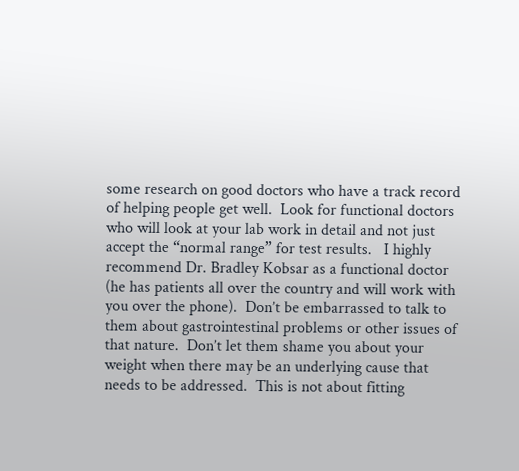some research on good doctors who have a track record of helping people get well.  Look for functional doctors who will look at your lab work in detail and not just accept the “normal range” for test results.   I highly recommend Dr. Bradley Kobsar as a functional doctor (he has patients all over the country and will work with you over the phone).  Don’t be embarrassed to talk to them about gastrointestinal problems or other issues of that nature.  Don’t let them shame you about your weight when there may be an underlying cause that needs to be addressed.  This is not about fitting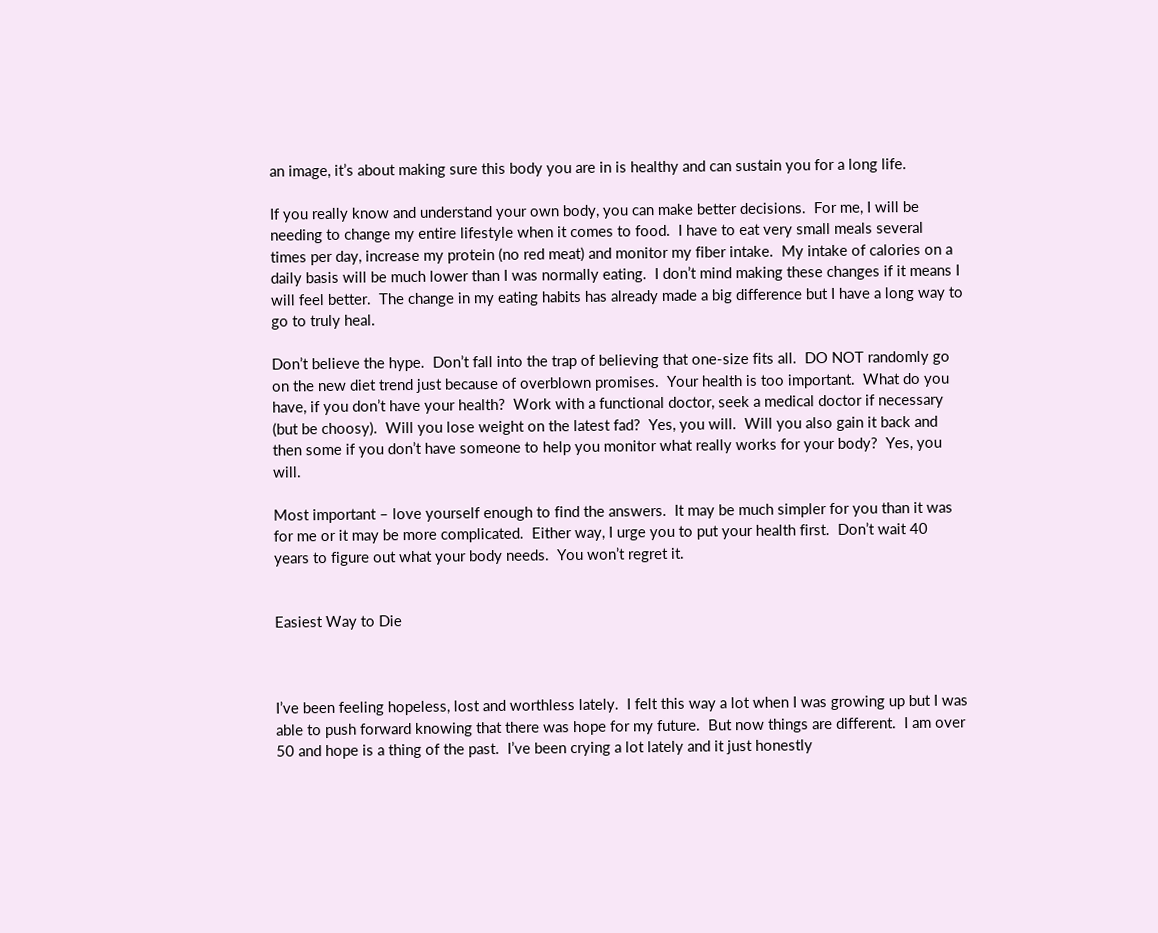an image, it’s about making sure this body you are in is healthy and can sustain you for a long life.

If you really know and understand your own body, you can make better decisions.  For me, I will be needing to change my entire lifestyle when it comes to food.  I have to eat very small meals several times per day, increase my protein (no red meat) and monitor my fiber intake.  My intake of calories on a daily basis will be much lower than I was normally eating.  I don’t mind making these changes if it means I will feel better.  The change in my eating habits has already made a big difference but I have a long way to go to truly heal.

Don’t believe the hype.  Don’t fall into the trap of believing that one-size fits all.  DO NOT randomly go on the new diet trend just because of overblown promises.  Your health is too important.  What do you have, if you don’t have your health?  Work with a functional doctor, seek a medical doctor if necessary (but be choosy).  Will you lose weight on the latest fad?  Yes, you will.  Will you also gain it back and then some if you don’t have someone to help you monitor what really works for your body?  Yes, you will.

Most important – love yourself enough to find the answers.  It may be much simpler for you than it was for me or it may be more complicated.  Either way, I urge you to put your health first.  Don’t wait 40 years to figure out what your body needs.  You won’t regret it.


Easiest Way to Die



I’ve been feeling hopeless, lost and worthless lately.  I felt this way a lot when I was growing up but I was able to push forward knowing that there was hope for my future.  But now things are different.  I am over 50 and hope is a thing of the past.  I’ve been crying a lot lately and it just honestly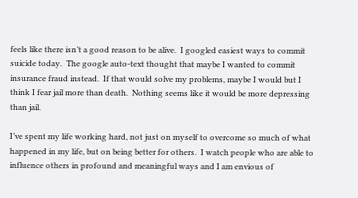feels like there isn’t a good reason to be alive.  I googled easiest ways to commit suicide today.  The google auto-text thought that maybe I wanted to commit insurance fraud instead.  If that would solve my problems, maybe I would but I think I fear jail more than death.  Nothing seems like it would be more depressing than jail.

I’ve spent my life working hard, not just on myself to overcome so much of what happened in my life, but on being better for others.  I watch people who are able to influence others in profound and meaningful ways and I am envious of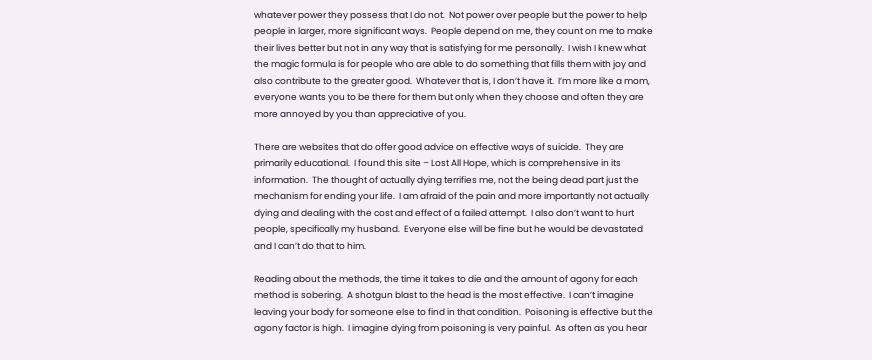whatever power they possess that I do not.  Not power over people but the power to help people in larger, more significant ways.  People depend on me, they count on me to make their lives better but not in any way that is satisfying for me personally.  I wish I knew what the magic formula is for people who are able to do something that fills them with joy and also contribute to the greater good.  Whatever that is, I don’t have it.  I’m more like a mom, everyone wants you to be there for them but only when they choose and often they are more annoyed by you than appreciative of you.

There are websites that do offer good advice on effective ways of suicide.  They are primarily educational.  I found this site – Lost All Hope, which is comprehensive in its information.  The thought of actually dying terrifies me, not the being dead part just the mechanism for ending your life.  I am afraid of the pain and more importantly not actually dying and dealing with the cost and effect of a failed attempt.  I also don’t want to hurt people, specifically my husband.  Everyone else will be fine but he would be devastated and I can’t do that to him.

Reading about the methods, the time it takes to die and the amount of agony for each method is sobering.  A shotgun blast to the head is the most effective.  I can’t imagine leaving your body for someone else to find in that condition.  Poisoning is effective but the agony factor is high.  I imagine dying from poisoning is very painful.  As often as you hear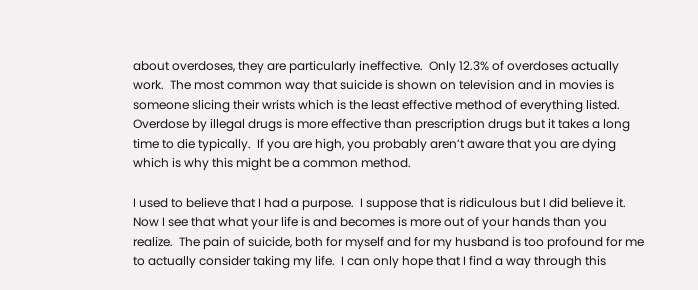about overdoses, they are particularly ineffective.  Only 12.3% of overdoses actually work.  The most common way that suicide is shown on television and in movies is someone slicing their wrists which is the least effective method of everything listed.  Overdose by illegal drugs is more effective than prescription drugs but it takes a long time to die typically.  If you are high, you probably aren’t aware that you are dying which is why this might be a common method.

I used to believe that I had a purpose.  I suppose that is ridiculous but I did believe it.  Now I see that what your life is and becomes is more out of your hands than you realize.  The pain of suicide, both for myself and for my husband is too profound for me to actually consider taking my life.  I can only hope that I find a way through this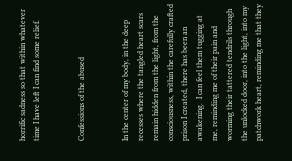horrific sadness so that within whatever time I have left I can find some relief.


Confessions of the abused


In the center of my body, in the deep recesses where the tangled heart scars remain hidden from the light, from the consciousness, within the carefully crafted prison I created, there has been an awakening.  I can feel them tugging at me, reminding me of their pain and worming their tattered tendrils through the unlocked door, into the light, into my patchwork heart, reminding me that they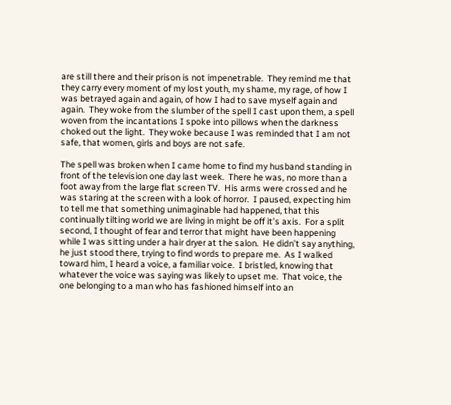are still there and their prison is not impenetrable.  They remind me that they carry every moment of my lost youth, my shame, my rage, of how I was betrayed again and again, of how I had to save myself again and again.  They woke from the slumber of the spell I cast upon them, a spell woven from the incantations I spoke into pillows when the darkness choked out the light.  They woke because I was reminded that I am not safe, that women, girls and boys are not safe.

The spell was broken when I came home to find my husband standing in front of the television one day last week.  There he was, no more than a foot away from the large flat screen TV.  His arms were crossed and he was staring at the screen with a look of horror.  I paused, expecting him to tell me that something unimaginable had happened, that this continually tilting world we are living in might be off it’s axis.  For a split second, I thought of fear and terror that might have been happening while I was sitting under a hair dryer at the salon.  He didn’t say anything, he just stood there, trying to find words to prepare me.  As I walked toward him, I heard a voice, a familiar voice.  I bristled, knowing that whatever the voice was saying was likely to upset me.  That voice, the one belonging to a man who has fashioned himself into an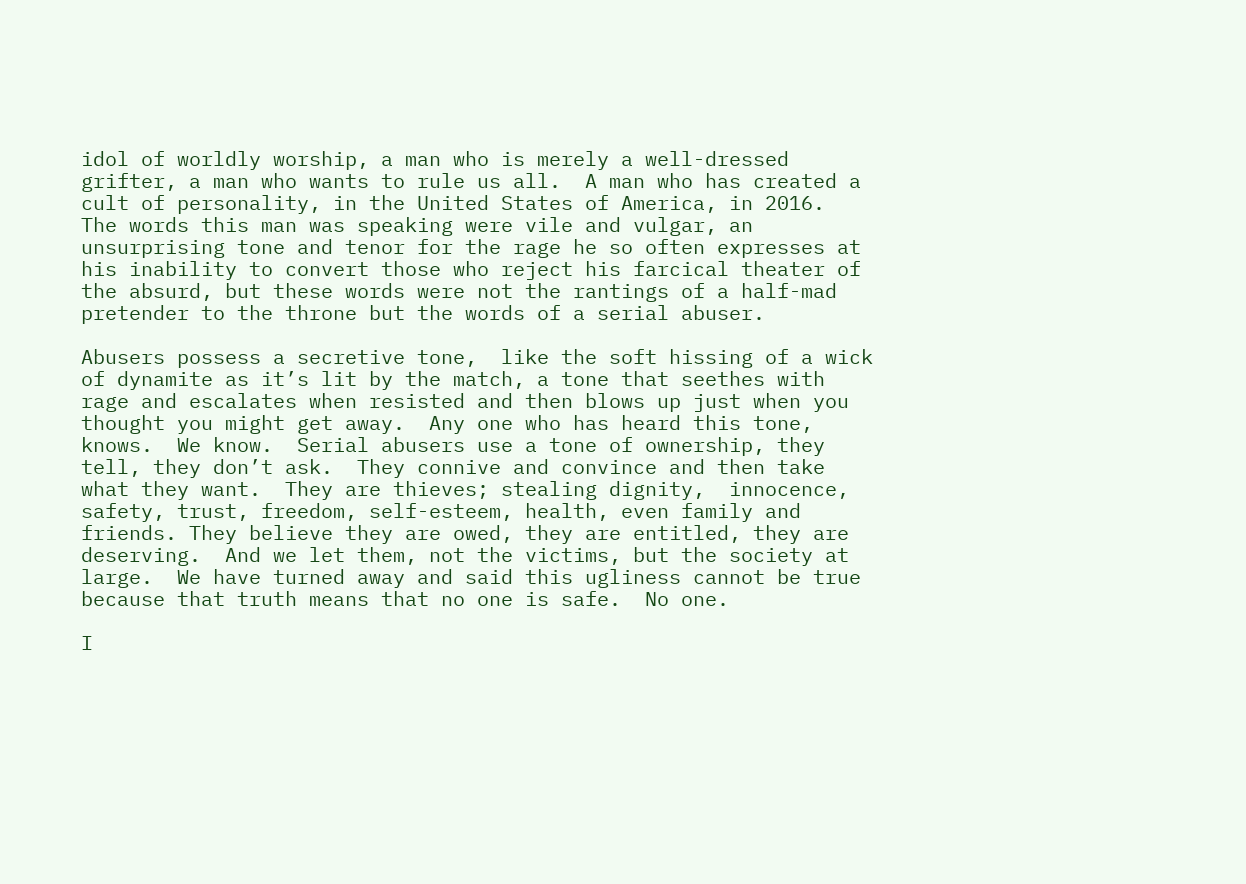idol of worldly worship, a man who is merely a well-dressed grifter, a man who wants to rule us all.  A man who has created a cult of personality, in the United States of America, in 2016.  The words this man was speaking were vile and vulgar, an unsurprising tone and tenor for the rage he so often expresses at his inability to convert those who reject his farcical theater of the absurd, but these words were not the rantings of a half-mad pretender to the throne but the words of a serial abuser.

Abusers possess a secretive tone,  like the soft hissing of a wick of dynamite as it’s lit by the match, a tone that seethes with rage and escalates when resisted and then blows up just when you thought you might get away.  Any one who has heard this tone, knows.  We know.  Serial abusers use a tone of ownership, they tell, they don’t ask.  They connive and convince and then take what they want.  They are thieves; stealing dignity,  innocence, safety, trust, freedom, self-esteem, health, even family and friends. They believe they are owed, they are entitled, they are deserving.  And we let them, not the victims, but the society at large.  We have turned away and said this ugliness cannot be true because that truth means that no one is safe.  No one.

I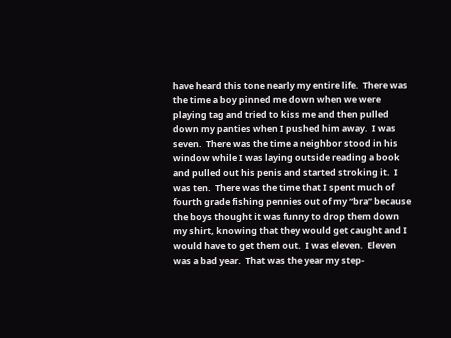have heard this tone nearly my entire life.  There was the time a boy pinned me down when we were playing tag and tried to kiss me and then pulled down my panties when I pushed him away.  I was seven.  There was the time a neighbor stood in his window while I was laying outside reading a book and pulled out his penis and started stroking it.  I was ten.  There was the time that I spent much of fourth grade fishing pennies out of my “bra” because the boys thought it was funny to drop them down my shirt, knowing that they would get caught and I would have to get them out.  I was eleven.  Eleven was a bad year.  That was the year my step-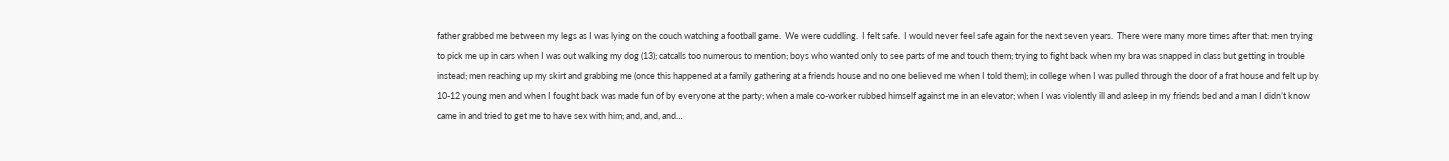father grabbed me between my legs as I was lying on the couch watching a football game.  We were cuddling.  I felt safe.  I would never feel safe again for the next seven years.  There were many more times after that: men trying to pick me up in cars when I was out walking my dog (13); catcalls too numerous to mention; boys who wanted only to see parts of me and touch them; trying to fight back when my bra was snapped in class but getting in trouble instead; men reaching up my skirt and grabbing me (once this happened at a family gathering at a friends house and no one believed me when I told them); in college when I was pulled through the door of a frat house and felt up by 10-12 young men and when I fought back was made fun of by everyone at the party; when a male co-worker rubbed himself against me in an elevator; when I was violently ill and asleep in my friends bed and a man I didn’t know came in and tried to get me to have sex with him; and, and, and…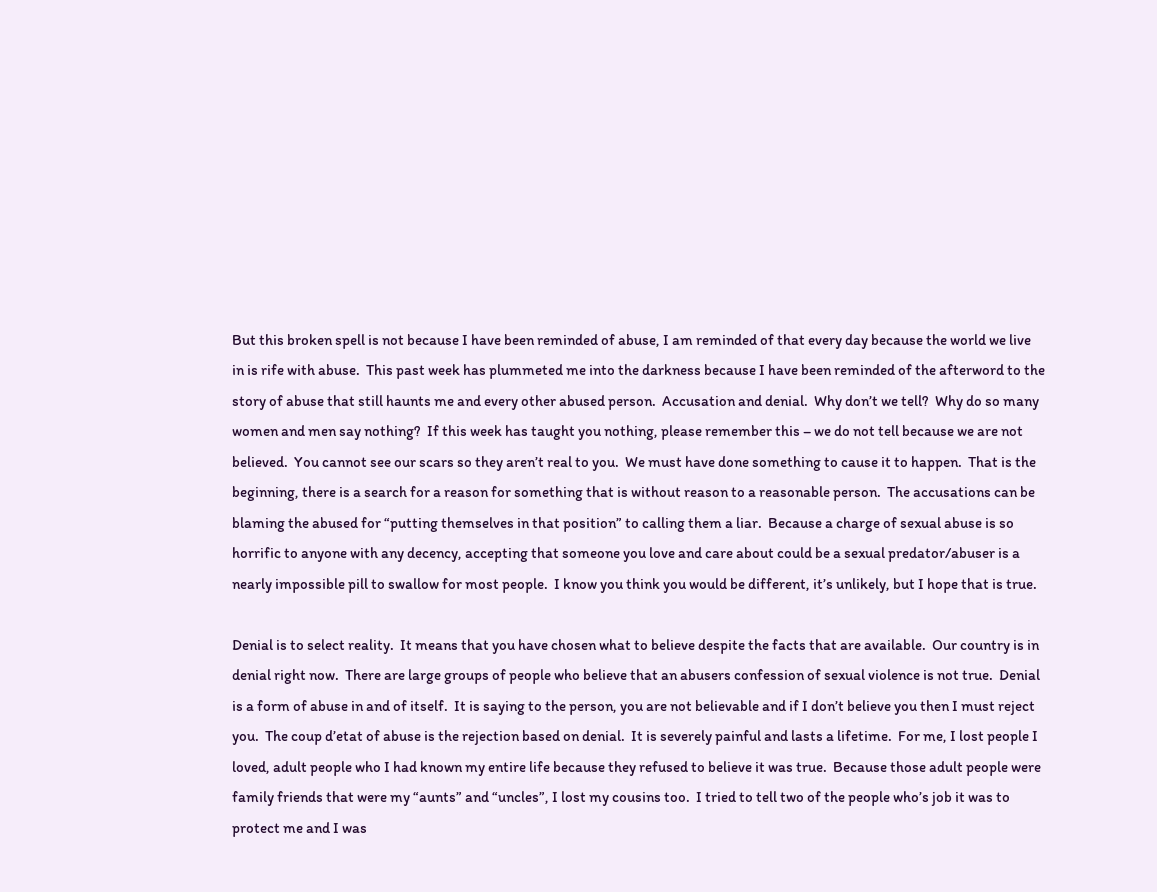But this broken spell is not because I have been reminded of abuse, I am reminded of that every day because the world we live in is rife with abuse.  This past week has plummeted me into the darkness because I have been reminded of the afterword to the story of abuse that still haunts me and every other abused person.  Accusation and denial.  Why don’t we tell?  Why do so many women and men say nothing?  If this week has taught you nothing, please remember this – we do not tell because we are not believed.  You cannot see our scars so they aren’t real to you.  We must have done something to cause it to happen.  That is the beginning, there is a search for a reason for something that is without reason to a reasonable person.  The accusations can be blaming the abused for “putting themselves in that position” to calling them a liar.  Because a charge of sexual abuse is so horrific to anyone with any decency, accepting that someone you love and care about could be a sexual predator/abuser is a nearly impossible pill to swallow for most people.  I know you think you would be different, it’s unlikely, but I hope that is true.

Denial is to select reality.  It means that you have chosen what to believe despite the facts that are available.  Our country is in denial right now.  There are large groups of people who believe that an abusers confession of sexual violence is not true.  Denial is a form of abuse in and of itself.  It is saying to the person, you are not believable and if I don’t believe you then I must reject you.  The coup d’etat of abuse is the rejection based on denial.  It is severely painful and lasts a lifetime.  For me, I lost people I loved, adult people who I had known my entire life because they refused to believe it was true.  Because those adult people were family friends that were my “aunts” and “uncles”, I lost my cousins too.  I tried to tell two of the people who’s job it was to protect me and I was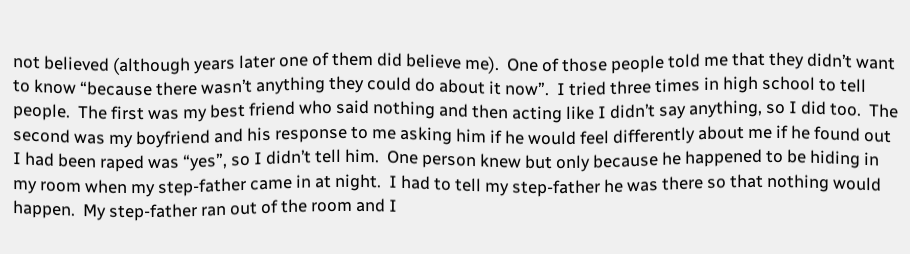not believed (although years later one of them did believe me).  One of those people told me that they didn’t want to know “because there wasn’t anything they could do about it now”.  I tried three times in high school to tell people.  The first was my best friend who said nothing and then acting like I didn’t say anything, so I did too.  The second was my boyfriend and his response to me asking him if he would feel differently about me if he found out I had been raped was “yes”, so I didn’t tell him.  One person knew but only because he happened to be hiding in my room when my step-father came in at night.  I had to tell my step-father he was there so that nothing would happen.  My step-father ran out of the room and I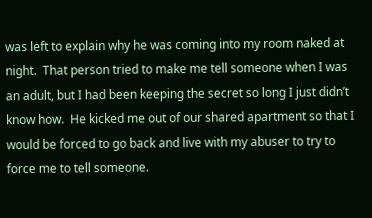was left to explain why he was coming into my room naked at night.  That person tried to make me tell someone when I was an adult, but I had been keeping the secret so long I just didn’t know how.  He kicked me out of our shared apartment so that I would be forced to go back and live with my abuser to try to force me to tell someone.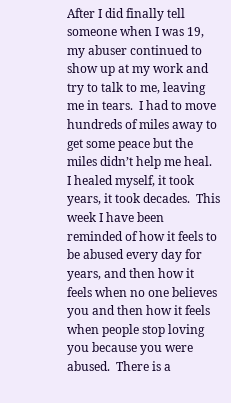After I did finally tell someone when I was 19, my abuser continued to show up at my work and try to talk to me, leaving me in tears.  I had to move hundreds of miles away to get some peace but the miles didn’t help me heal.  I healed myself, it took years, it took decades.  This week I have been reminded of how it feels to be abused every day for years, and then how it feels when no one believes you and then how it feels when people stop loving you because you were abused.  There is a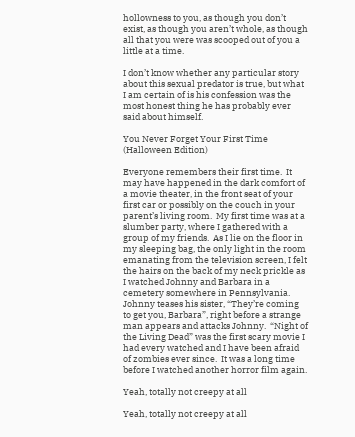hollowness to you, as though you don’t exist, as though you aren’t whole, as though all that you were was scooped out of you a little at a time.

I don’t know whether any particular story about this sexual predator is true, but what I am certain of is his confession was the most honest thing he has probably ever said about himself.

You Never Forget Your First Time (Halloween Edition)

Everyone remembers their first time.  It may have happened in the dark comfort of a movie theater, in the front seat of your first car or possibly on the couch in your parent’s living room.  My first time was at a slumber party, where I gathered with a group of my friends.  As I lie on the floor in my sleeping bag, the only light in the room emanating from the television screen, I felt the hairs on the back of my neck prickle as I watched Johnny and Barbara in a cemetery somewhere in Pennsylvania. Johnny teases his sister, “They’re coming to get you, Barbara”, right before a strange man appears and attacks Johnny.  “Night of the Living Dead” was the first scary movie I had every watched and I have been afraid of zombies ever since.  It was a long time before I watched another horror film again.

Yeah, totally not creepy at all

Yeah, totally not creepy at all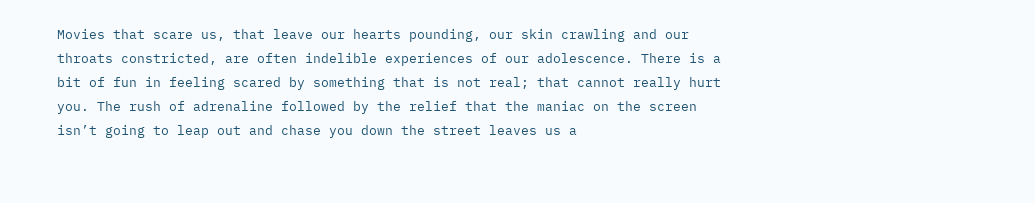Movies that scare us, that leave our hearts pounding, our skin crawling and our throats constricted, are often indelible experiences of our adolescence. There is a bit of fun in feeling scared by something that is not real; that cannot really hurt you. The rush of adrenaline followed by the relief that the maniac on the screen isn’t going to leap out and chase you down the street leaves us a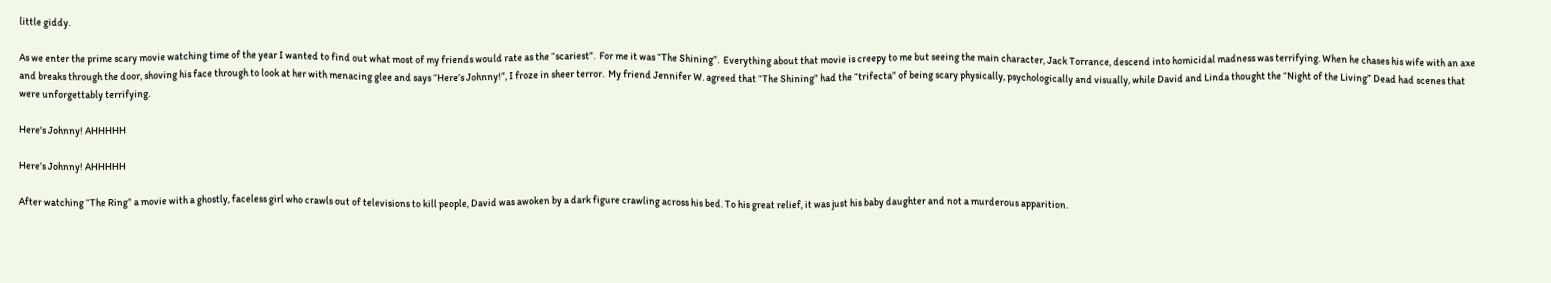little giddy.

As we enter the prime scary movie watching time of the year I wanted to find out what most of my friends would rate as the “scariest”.  For me it was “The Shining”.  Everything about that movie is creepy to me but seeing the main character, Jack Torrance, descend into homicidal madness was terrifying. When he chases his wife with an axe and breaks through the door, shoving his face through to look at her with menacing glee and says “Here’s Johnny!”, I froze in sheer terror.  My friend Jennifer W. agreed that “The Shining” had the “trifecta” of being scary physically, psychologically and visually, while David and Linda thought the “Night of the Living” Dead had scenes that were unforgettably terrifying.

Here's Johnny! AHHHHH

Here’s Johnny! AHHHHH

After watching “The Ring” a movie with a ghostly, faceless girl who crawls out of televisions to kill people, David was awoken by a dark figure crawling across his bed. To his great relief, it was just his baby daughter and not a murderous apparition.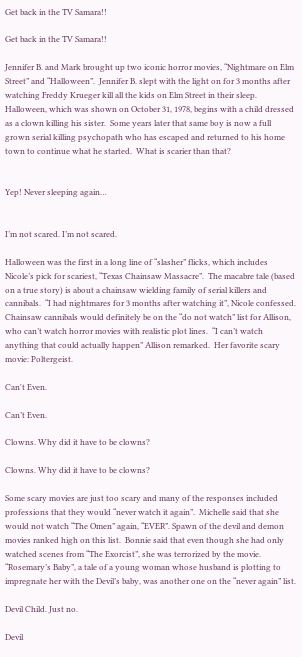Get back in the TV Samara!!

Get back in the TV Samara!!

Jennifer B. and Mark brought up two iconic horror movies, “Nightmare on Elm Street” and “Halloween”.  Jennifer B. slept with the light on for 3 months after watching Freddy Krueger kill all the kids on Elm Street in their sleep.  Halloween, which was shown on October 31, 1978, begins with a child dressed as a clown killing his sister.  Some years later that same boy is now a full grown serial killing psychopath who has escaped and returned to his home town to continue what he started.  What is scarier than that?


Yep! Never sleeping again…


I’m not scared. I’m not scared.

Halloween was the first in a long line of “slasher” flicks, which includes Nicole’s pick for scariest, “Texas Chainsaw Massacre”.  The macabre tale (based on a true story) is about a chainsaw wielding family of serial killers and cannibals.  “I had nightmares for 3 months after watching it”, Nicole confessed.  Chainsaw cannibals would definitely be on the “do not watch” list for Allison, who can’t watch horror movies with realistic plot lines.  “I can’t watch anything that could actually happen” Allison remarked.  Her favorite scary movie: Poltergeist.

Can't Even.

Can’t Even.

Clowns. Why did it have to be clowns?

Clowns. Why did it have to be clowns?

Some scary movies are just too scary and many of the responses included professions that they would “never watch it again”.  Michelle said that she would not watch “The Omen” again, “EVER”. Spawn of the devil and demon movies ranked high on this list.  Bonnie said that even though she had only watched scenes from “The Exorcist”, she was terrorized by the movie. “Rosemary’s Baby”, a tale of a young woman whose husband is plotting to impregnate her with the Devil’s baby, was another one on the “never again” list.

Devil Child. Just no.

Devil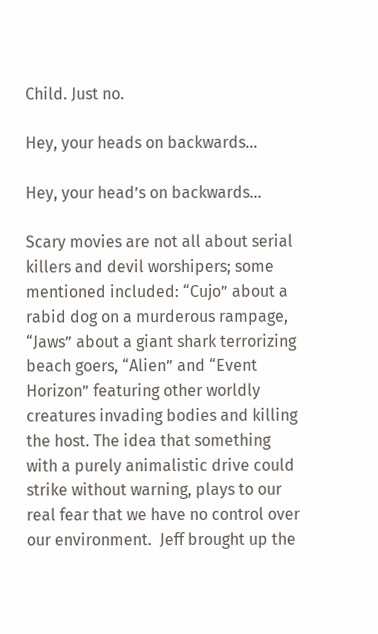Child. Just no.

Hey, your heads on backwards...

Hey, your head’s on backwards…

Scary movies are not all about serial killers and devil worshipers; some mentioned included: “Cujo” about a rabid dog on a murderous rampage, “Jaws” about a giant shark terrorizing beach goers, “Alien” and “Event Horizon” featuring other worldly creatures invading bodies and killing the host. The idea that something with a purely animalistic drive could strike without warning, plays to our real fear that we have no control over our environment.  Jeff brought up the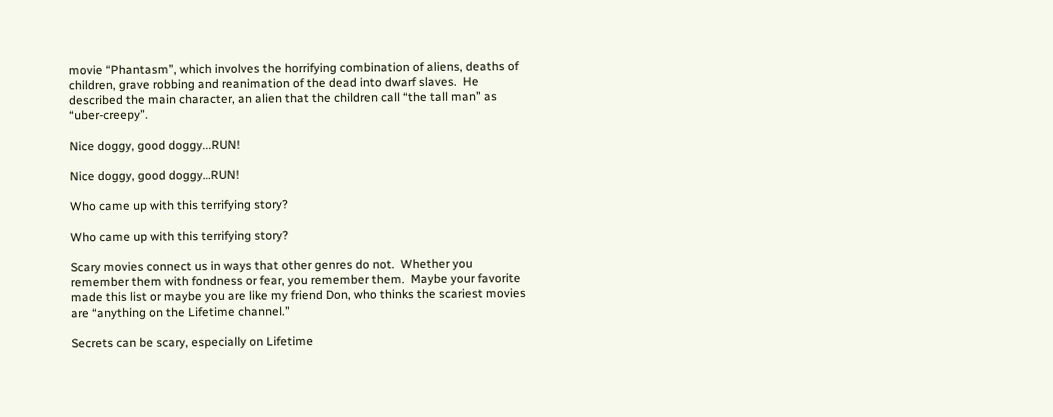movie “Phantasm”, which involves the horrifying combination of aliens, deaths of children, grave robbing and reanimation of the dead into dwarf slaves.  He described the main character, an alien that the children call “the tall man” as “uber-creepy”.

Nice doggy, good doggy...RUN!

Nice doggy, good doggy…RUN!

Who came up with this terrifying story?

Who came up with this terrifying story?

Scary movies connect us in ways that other genres do not.  Whether you remember them with fondness or fear, you remember them.  Maybe your favorite made this list or maybe you are like my friend Don, who thinks the scariest movies are “anything on the Lifetime channel.”

Secrets can be scary, especially on Lifetime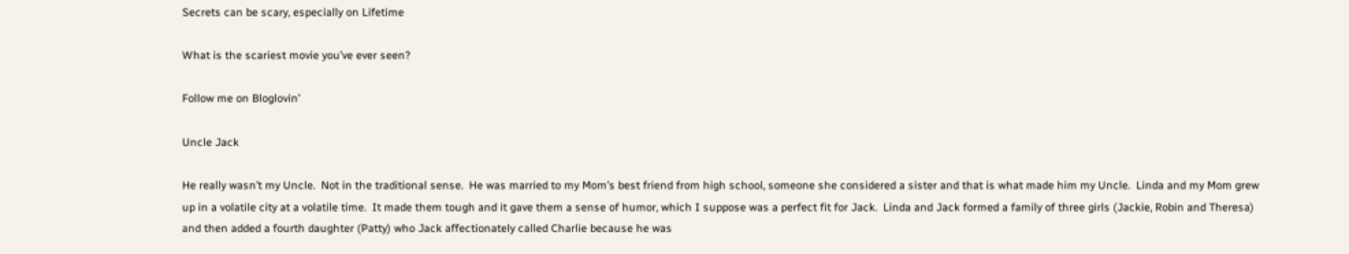Secrets can be scary, especially on Lifetime

What is the scariest movie you’ve ever seen?

Follow me on Bloglovin’

Uncle Jack

He really wasn’t my Uncle.  Not in the traditional sense.  He was married to my Mom’s best friend from high school, someone she considered a sister and that is what made him my Uncle.  Linda and my Mom grew up in a volatile city at a volatile time.  It made them tough and it gave them a sense of humor, which I suppose was a perfect fit for Jack.  Linda and Jack formed a family of three girls (Jackie, Robin and Theresa) and then added a fourth daughter (Patty) who Jack affectionately called Charlie because he was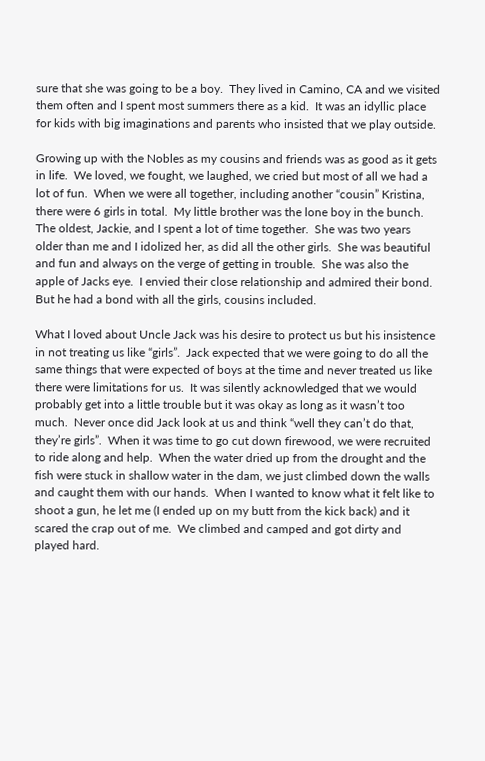sure that she was going to be a boy.  They lived in Camino, CA and we visited them often and I spent most summers there as a kid.  It was an idyllic place for kids with big imaginations and parents who insisted that we play outside.

Growing up with the Nobles as my cousins and friends was as good as it gets in life.  We loved, we fought, we laughed, we cried but most of all we had a lot of fun.  When we were all together, including another “cousin” Kristina, there were 6 girls in total.  My little brother was the lone boy in the bunch.  The oldest, Jackie, and I spent a lot of time together.  She was two years older than me and I idolized her, as did all the other girls.  She was beautiful and fun and always on the verge of getting in trouble.  She was also the apple of Jacks eye.  I envied their close relationship and admired their bond.  But he had a bond with all the girls, cousins included.

What I loved about Uncle Jack was his desire to protect us but his insistence in not treating us like “girls”.  Jack expected that we were going to do all the same things that were expected of boys at the time and never treated us like there were limitations for us.  It was silently acknowledged that we would probably get into a little trouble but it was okay as long as it wasn’t too much.  Never once did Jack look at us and think “well they can’t do that, they’re girls”.  When it was time to go cut down firewood, we were recruited to ride along and help.  When the water dried up from the drought and the fish were stuck in shallow water in the dam, we just climbed down the walls and caught them with our hands.  When I wanted to know what it felt like to shoot a gun, he let me (I ended up on my butt from the kick back) and it scared the crap out of me.  We climbed and camped and got dirty and played hard.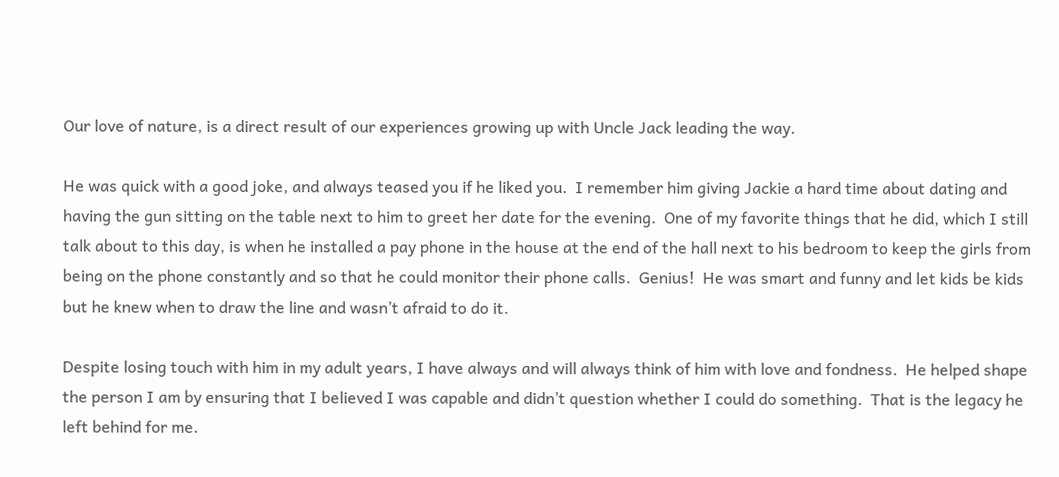Our love of nature, is a direct result of our experiences growing up with Uncle Jack leading the way.

He was quick with a good joke, and always teased you if he liked you.  I remember him giving Jackie a hard time about dating and having the gun sitting on the table next to him to greet her date for the evening.  One of my favorite things that he did, which I still talk about to this day, is when he installed a pay phone in the house at the end of the hall next to his bedroom to keep the girls from being on the phone constantly and so that he could monitor their phone calls.  Genius!  He was smart and funny and let kids be kids but he knew when to draw the line and wasn’t afraid to do it.

Despite losing touch with him in my adult years, I have always and will always think of him with love and fondness.  He helped shape the person I am by ensuring that I believed I was capable and didn’t question whether I could do something.  That is the legacy he left behind for me.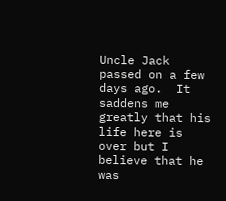Uncle Jack passed on a few days ago.  It saddens me greatly that his life here is over but I believe that he was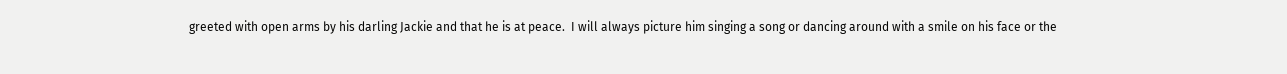greeted with open arms by his darling Jackie and that he is at peace.  I will always picture him singing a song or dancing around with a smile on his face or the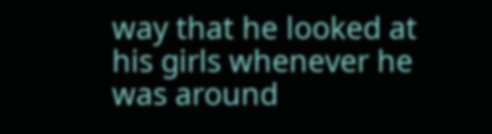way that he looked at his girls whenever he was around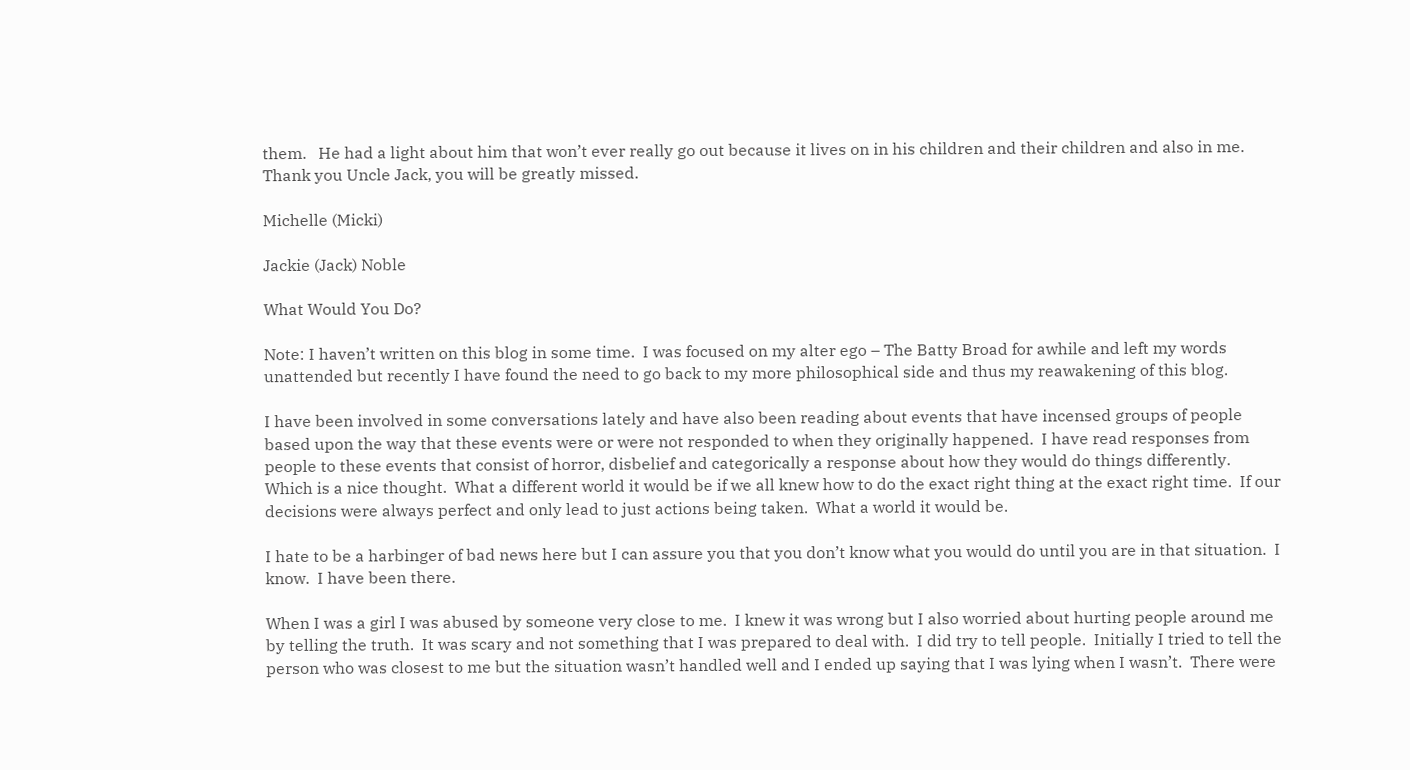them.   He had a light about him that won’t ever really go out because it lives on in his children and their children and also in me.  Thank you Uncle Jack, you will be greatly missed.

Michelle (Micki)

Jackie (Jack) Noble

What Would You Do?

Note: I haven’t written on this blog in some time.  I was focused on my alter ego – The Batty Broad for awhile and left my words unattended but recently I have found the need to go back to my more philosophical side and thus my reawakening of this blog.

I have been involved in some conversations lately and have also been reading about events that have incensed groups of people based upon the way that these events were or were not responded to when they originally happened.  I have read responses from people to these events that consist of horror, disbelief and categorically a response about how they would do things differently.  Which is a nice thought.  What a different world it would be if we all knew how to do the exact right thing at the exact right time.  If our decisions were always perfect and only lead to just actions being taken.  What a world it would be.

I hate to be a harbinger of bad news here but I can assure you that you don’t know what you would do until you are in that situation.  I know.  I have been there.

When I was a girl I was abused by someone very close to me.  I knew it was wrong but I also worried about hurting people around me by telling the truth.  It was scary and not something that I was prepared to deal with.  I did try to tell people.  Initially I tried to tell the person who was closest to me but the situation wasn’t handled well and I ended up saying that I was lying when I wasn’t.  There were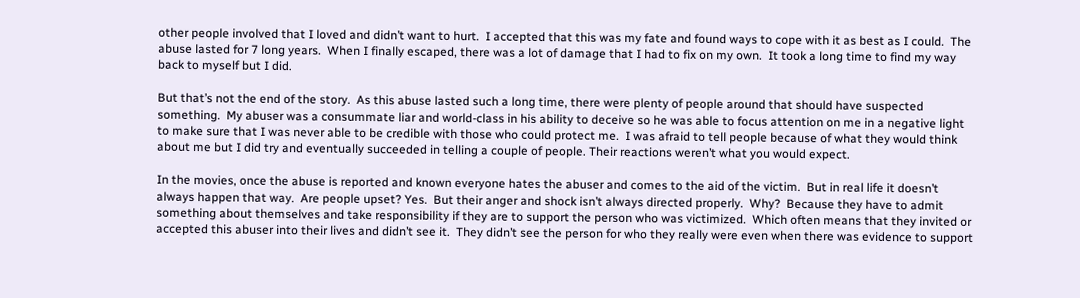other people involved that I loved and didn’t want to hurt.  I accepted that this was my fate and found ways to cope with it as best as I could.  The abuse lasted for 7 long years.  When I finally escaped, there was a lot of damage that I had to fix on my own.  It took a long time to find my way back to myself but I did.

But that’s not the end of the story.  As this abuse lasted such a long time, there were plenty of people around that should have suspected something.  My abuser was a consummate liar and world-class in his ability to deceive so he was able to focus attention on me in a negative light to make sure that I was never able to be credible with those who could protect me.  I was afraid to tell people because of what they would think about me but I did try and eventually succeeded in telling a couple of people. Their reactions weren’t what you would expect.

In the movies, once the abuse is reported and known everyone hates the abuser and comes to the aid of the victim.  But in real life it doesn’t always happen that way.  Are people upset? Yes.  But their anger and shock isn’t always directed properly.  Why?  Because they have to admit something about themselves and take responsibility if they are to support the person who was victimized.  Which often means that they invited or accepted this abuser into their lives and didn’t see it.  They didn’t see the person for who they really were even when there was evidence to support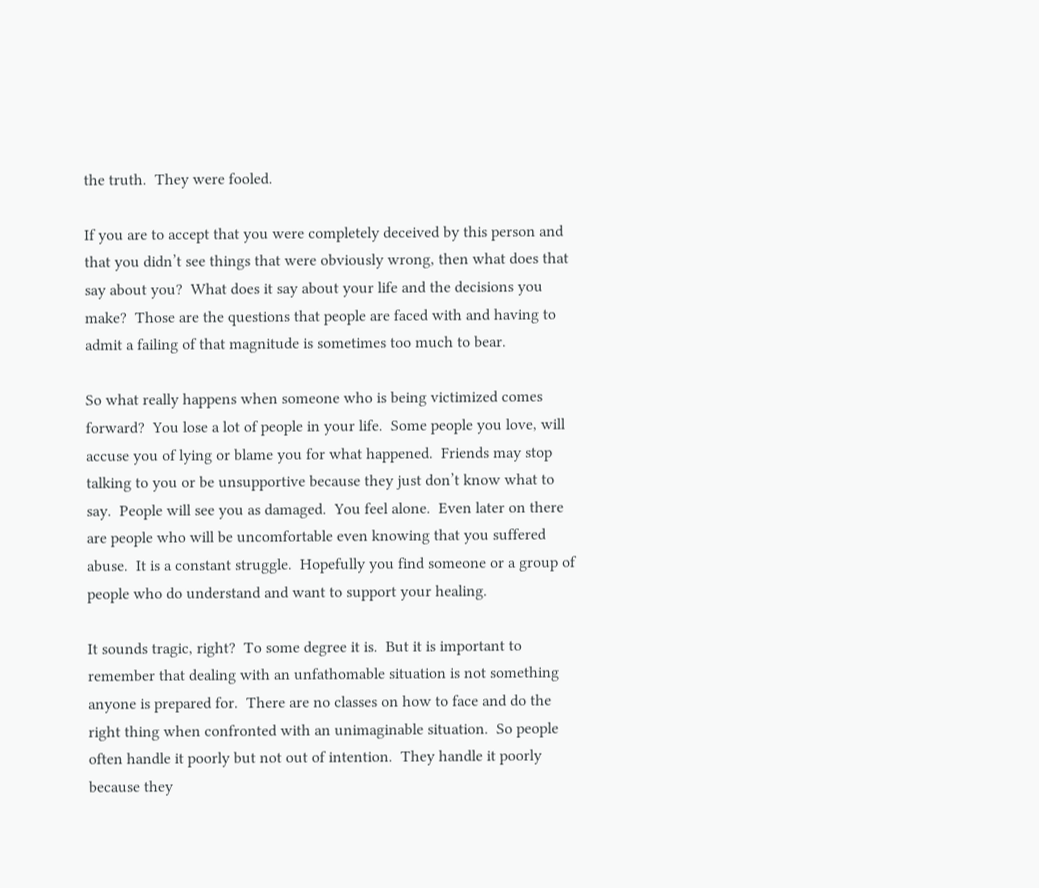the truth.  They were fooled.

If you are to accept that you were completely deceived by this person and that you didn’t see things that were obviously wrong, then what does that say about you?  What does it say about your life and the decisions you make?  Those are the questions that people are faced with and having to admit a failing of that magnitude is sometimes too much to bear.

So what really happens when someone who is being victimized comes forward?  You lose a lot of people in your life.  Some people you love, will accuse you of lying or blame you for what happened.  Friends may stop talking to you or be unsupportive because they just don’t know what to say.  People will see you as damaged.  You feel alone.  Even later on there are people who will be uncomfortable even knowing that you suffered abuse.  It is a constant struggle.  Hopefully you find someone or a group of people who do understand and want to support your healing.

It sounds tragic, right?  To some degree it is.  But it is important to remember that dealing with an unfathomable situation is not something anyone is prepared for.  There are no classes on how to face and do the right thing when confronted with an unimaginable situation.  So people often handle it poorly but not out of intention.  They handle it poorly because they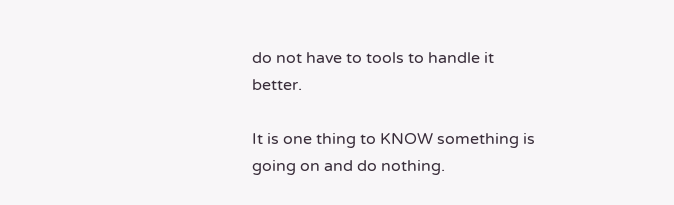do not have to tools to handle it better.

It is one thing to KNOW something is going on and do nothing.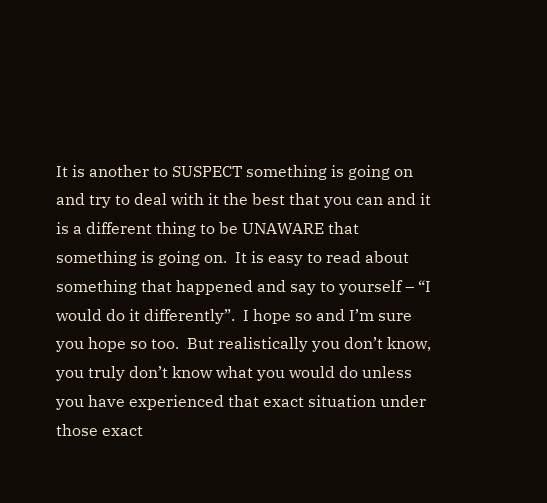It is another to SUSPECT something is going on and try to deal with it the best that you can and it is a different thing to be UNAWARE that something is going on.  It is easy to read about something that happened and say to yourself – “I would do it differently”.  I hope so and I’m sure you hope so too.  But realistically you don’t know, you truly don’t know what you would do unless you have experienced that exact situation under those exact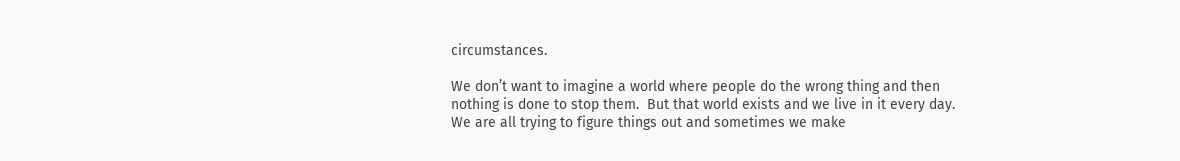circumstances.

We don’t want to imagine a world where people do the wrong thing and then nothing is done to stop them.  But that world exists and we live in it every day.  We are all trying to figure things out and sometimes we make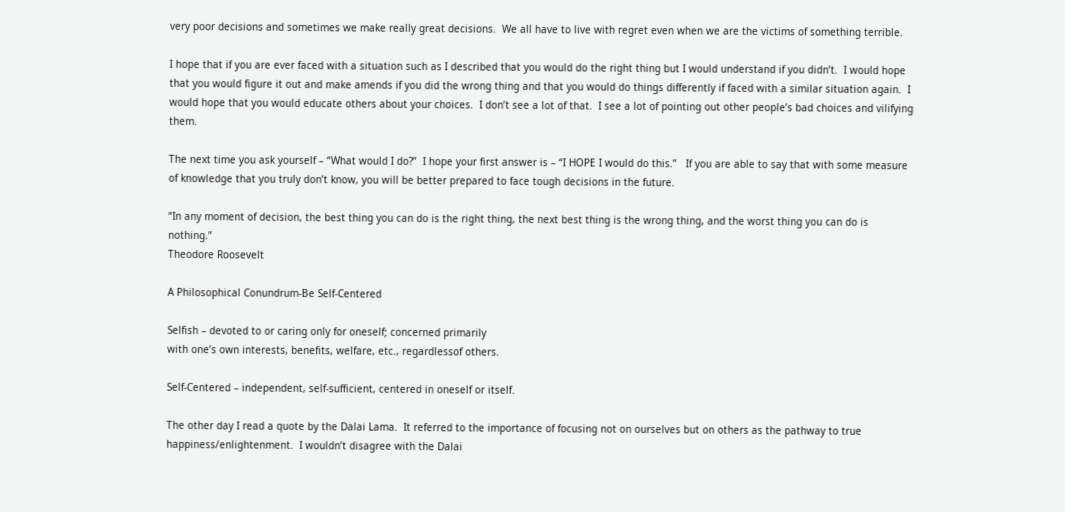very poor decisions and sometimes we make really great decisions.  We all have to live with regret even when we are the victims of something terrible.

I hope that if you are ever faced with a situation such as I described that you would do the right thing but I would understand if you didn’t.  I would hope that you would figure it out and make amends if you did the wrong thing and that you would do things differently if faced with a similar situation again.  I would hope that you would educate others about your choices.  I don’t see a lot of that.  I see a lot of pointing out other people’s bad choices and vilifying them.

The next time you ask yourself – “What would I do?”  I hope your first answer is – “I HOPE I would do this.”   If you are able to say that with some measure of knowledge that you truly don’t know, you will be better prepared to face tough decisions in the future.

“In any moment of decision, the best thing you can do is the right thing, the next best thing is the wrong thing, and the worst thing you can do is nothing.”
Theodore Roosevelt

A Philosophical Conundrum-Be Self-Centered

Selfish – devoted to or caring only for oneself; concerned primarily
with one’s own interests, benefits, welfare, etc., regardlessof others.

Self-Centered – independent, self-sufficient, centered in oneself or itself.

The other day I read a quote by the Dalai Lama.  It referred to the importance of focusing not on ourselves but on others as the pathway to true happiness/enlightenment.  I wouldn’t disagree with the Dalai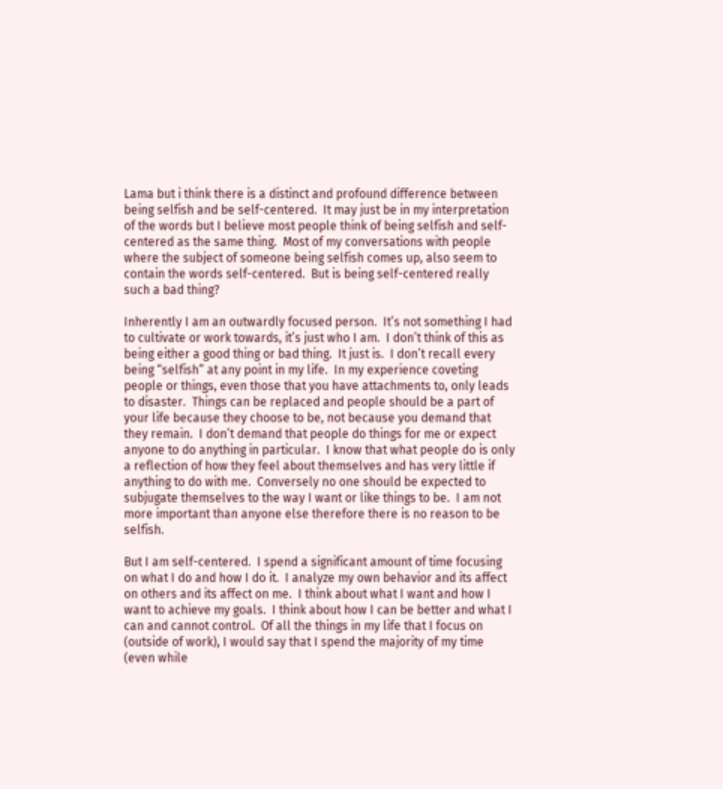Lama but i think there is a distinct and profound difference between being selfish and be self-centered.  It may just be in my interpretation of the words but I believe most people think of being selfish and self-centered as the same thing.  Most of my conversations with people where the subject of someone being selfish comes up, also seem to contain the words self-centered.  But is being self-centered really such a bad thing?

Inherently I am an outwardly focused person.  It’s not something I had to cultivate or work towards, it’s just who I am.  I don’t think of this as being either a good thing or bad thing.  It just is.  I don’t recall every being “selfish” at any point in my life.  In my experience coveting people or things, even those that you have attachments to, only leads to disaster.  Things can be replaced and people should be a part of your life because they choose to be, not because you demand that they remain.  I don’t demand that people do things for me or expect anyone to do anything in particular.  I know that what people do is only a reflection of how they feel about themselves and has very little if anything to do with me.  Conversely no one should be expected to subjugate themselves to the way I want or like things to be.  I am not more important than anyone else therefore there is no reason to be selfish.

But I am self-centered.  I spend a significant amount of time focusing on what I do and how I do it.  I analyze my own behavior and its affect on others and its affect on me.  I think about what I want and how I want to achieve my goals.  I think about how I can be better and what I can and cannot control.  Of all the things in my life that I focus on (outside of work), I would say that I spend the majority of my time (even while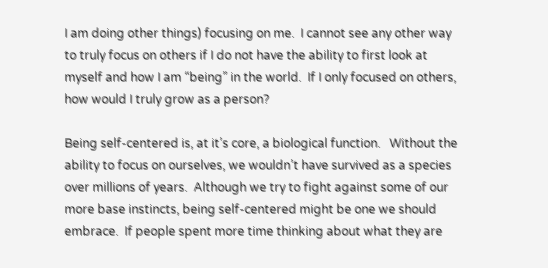I am doing other things) focusing on me.  I cannot see any other way to truly focus on others if I do not have the ability to first look at myself and how I am “being” in the world.  If I only focused on others, how would I truly grow as a person?

Being self-centered is, at it’s core, a biological function.   Without the ability to focus on ourselves, we wouldn’t have survived as a species over millions of years.  Although we try to fight against some of our more base instincts, being self-centered might be one we should embrace.  If people spent more time thinking about what they are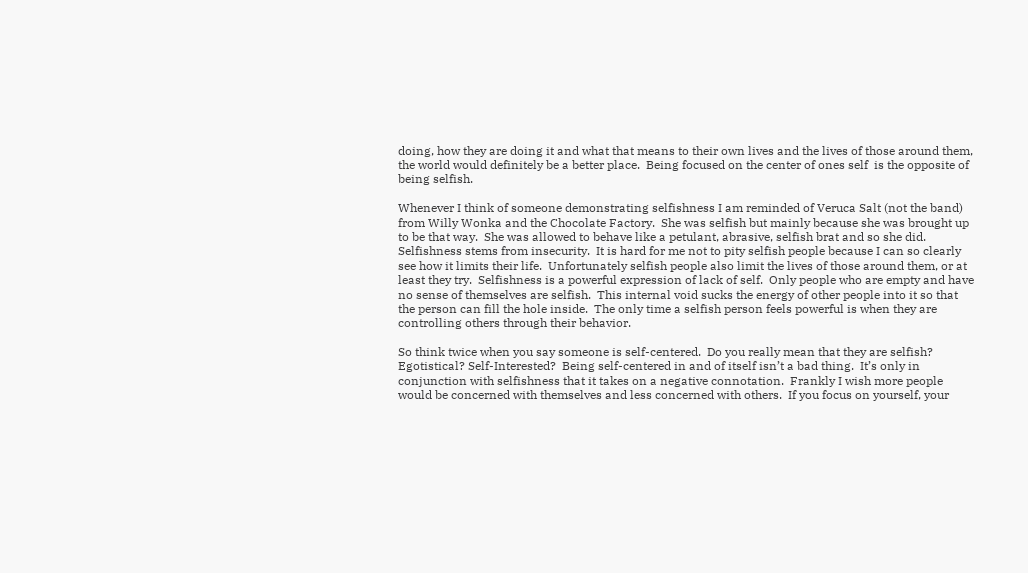doing, how they are doing it and what that means to their own lives and the lives of those around them, the world would definitely be a better place.  Being focused on the center of ones self  is the opposite of being selfish.

Whenever I think of someone demonstrating selfishness I am reminded of Veruca Salt (not the band) from Willy Wonka and the Chocolate Factory.  She was selfish but mainly because she was brought up to be that way.  She was allowed to behave like a petulant, abrasive, selfish brat and so she did.  Selfishness stems from insecurity.  It is hard for me not to pity selfish people because I can so clearly see how it limits their life.  Unfortunately selfish people also limit the lives of those around them, or at least they try.  Selfishness is a powerful expression of lack of self.  Only people who are empty and have no sense of themselves are selfish.  This internal void sucks the energy of other people into it so that the person can fill the hole inside.  The only time a selfish person feels powerful is when they are controlling others through their behavior.

So think twice when you say someone is self-centered.  Do you really mean that they are selfish?  Egotistical? Self-Interested?  Being self-centered in and of itself isn’t a bad thing.  It’s only in conjunction with selfishness that it takes on a negative connotation.  Frankly I wish more people would be concerned with themselves and less concerned with others.  If you focus on yourself, your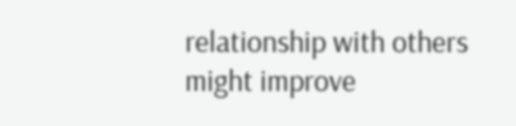relationship with others might improve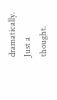dramatically.  Just a thought.